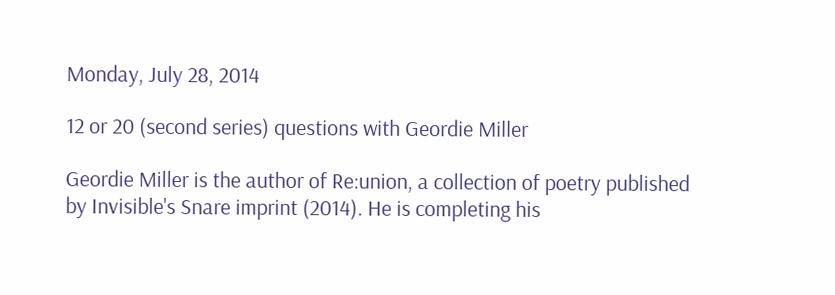Monday, July 28, 2014

12 or 20 (second series) questions with Geordie Miller

Geordie Miller is the author of Re:union, a collection of poetry published by Invisible's Snare imprint (2014). He is completing his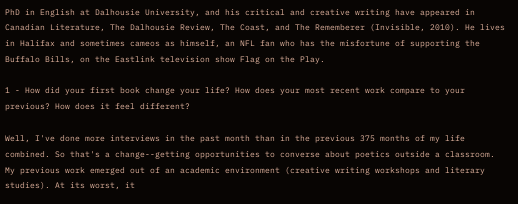PhD in English at Dalhousie University, and his critical and creative writing have appeared in Canadian Literature, The Dalhousie Review, The Coast, and The Rememberer (Invisible, 2010). He lives in Halifax and sometimes cameos as himself, an NFL fan who has the misfortune of supporting the Buffalo Bills, on the Eastlink television show Flag on the Play.

1 - How did your first book change your life? How does your most recent work compare to your previous? How does it feel different?

Well, I've done more interviews in the past month than in the previous 375 months of my life combined. So that's a change--getting opportunities to converse about poetics outside a classroom. My previous work emerged out of an academic environment (creative writing workshops and literary studies). At its worst, it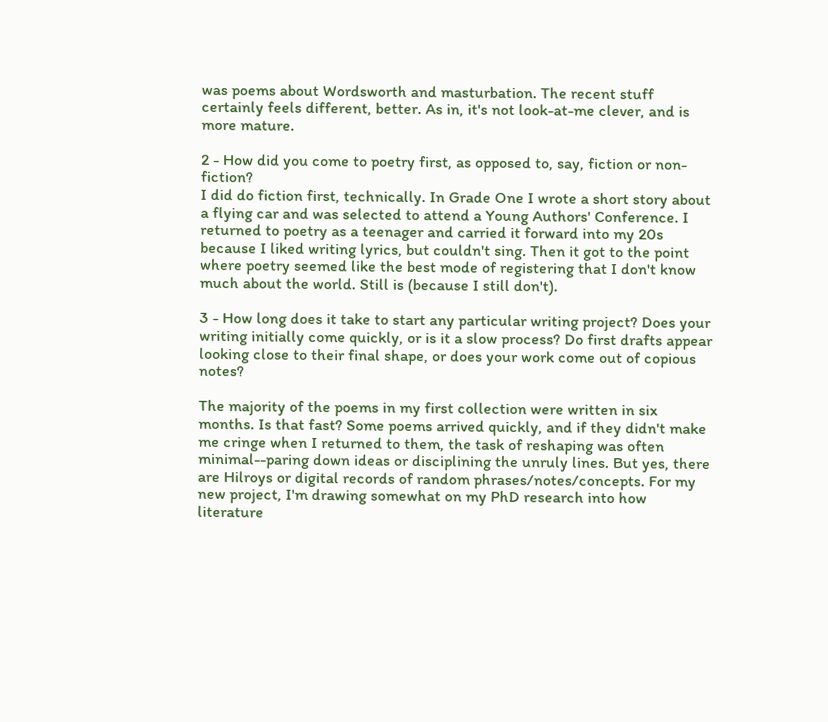was poems about Wordsworth and masturbation. The recent stuff certainly feels different, better. As in, it's not look-at-me clever, and is more mature.

2 - How did you come to poetry first, as opposed to, say, fiction or non-fiction?
I did do fiction first, technically. In Grade One I wrote a short story about a flying car and was selected to attend a Young Authors' Conference. I returned to poetry as a teenager and carried it forward into my 20s because I liked writing lyrics, but couldn't sing. Then it got to the point where poetry seemed like the best mode of registering that I don't know much about the world. Still is (because I still don't).

3 - How long does it take to start any particular writing project? Does your writing initially come quickly, or is it a slow process? Do first drafts appear looking close to their final shape, or does your work come out of copious notes?

The majority of the poems in my first collection were written in six months. Is that fast? Some poems arrived quickly, and if they didn't make me cringe when I returned to them, the task of reshaping was often minimal--paring down ideas or disciplining the unruly lines. But yes, there are Hilroys or digital records of random phrases/notes/concepts. For my new project, I'm drawing somewhat on my PhD research into how literature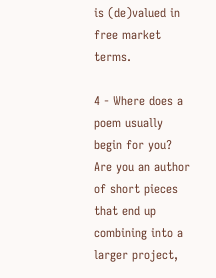is (de)valued in free market terms.

4 - Where does a poem usually begin for you? Are you an author of short pieces that end up combining into a larger project,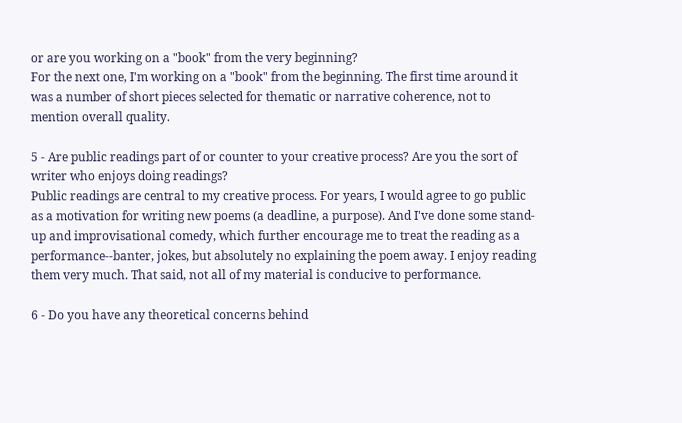or are you working on a "book" from the very beginning?
For the next one, I'm working on a "book" from the beginning. The first time around it was a number of short pieces selected for thematic or narrative coherence, not to mention overall quality.

5 - Are public readings part of or counter to your creative process? Are you the sort of writer who enjoys doing readings?
Public readings are central to my creative process. For years, I would agree to go public as a motivation for writing new poems (a deadline, a purpose). And I've done some stand-up and improvisational comedy, which further encourage me to treat the reading as a performance--banter, jokes, but absolutely no explaining the poem away. I enjoy reading them very much. That said, not all of my material is conducive to performance.

6 - Do you have any theoretical concerns behind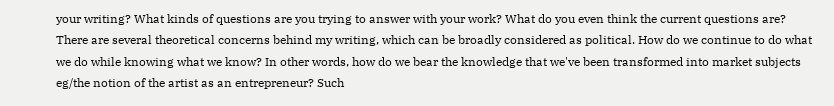your writing? What kinds of questions are you trying to answer with your work? What do you even think the current questions are?
There are several theoretical concerns behind my writing, which can be broadly considered as political. How do we continue to do what we do while knowing what we know? In other words, how do we bear the knowledge that we've been transformed into market subjects eg/the notion of the artist as an entrepreneur? Such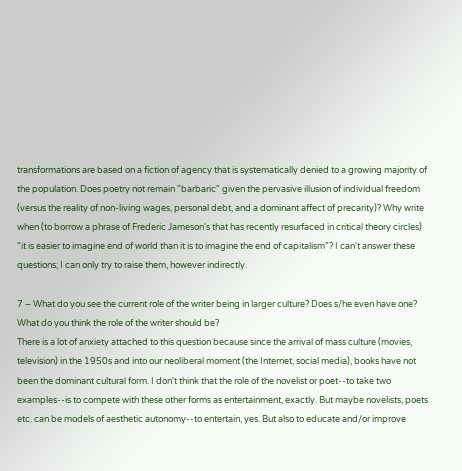transformations are based on a fiction of agency that is systematically denied to a growing majority of the population. Does poetry not remain "barbaric" given the pervasive illusion of individual freedom (versus the reality of non-living wages, personal debt, and a dominant affect of precarity)? Why write when (to borrow a phrase of Frederic Jameson's that has recently resurfaced in critical theory circles) "it is easier to imagine end of world than it is to imagine the end of capitalism"? I can't answer these questions; I can only try to raise them, however indirectly.

7 – What do you see the current role of the writer being in larger culture? Does s/he even have one? What do you think the role of the writer should be?
There is a lot of anxiety attached to this question because since the arrival of mass culture (movies, television) in the 1950s and into our neoliberal moment (the Internet, social media), books have not been the dominant cultural form. I don't think that the role of the novelist or poet--to take two examples--is to compete with these other forms as entertainment, exactly. But maybe novelists, poets etc. can be models of aesthetic autonomy--to entertain, yes. But also to educate and/or improve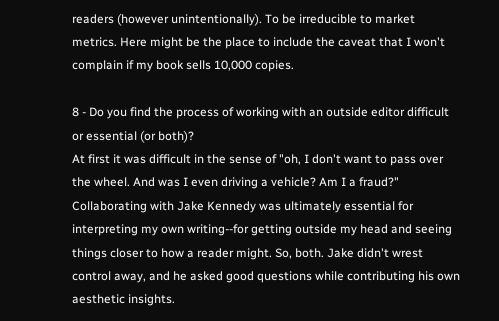readers (however unintentionally). To be irreducible to market metrics. Here might be the place to include the caveat that I won't complain if my book sells 10,000 copies.

8 - Do you find the process of working with an outside editor difficult or essential (or both)?
At first it was difficult in the sense of "oh, I don't want to pass over the wheel. And was I even driving a vehicle? Am I a fraud?" Collaborating with Jake Kennedy was ultimately essential for interpreting my own writing--for getting outside my head and seeing things closer to how a reader might. So, both. Jake didn't wrest control away, and he asked good questions while contributing his own aesthetic insights.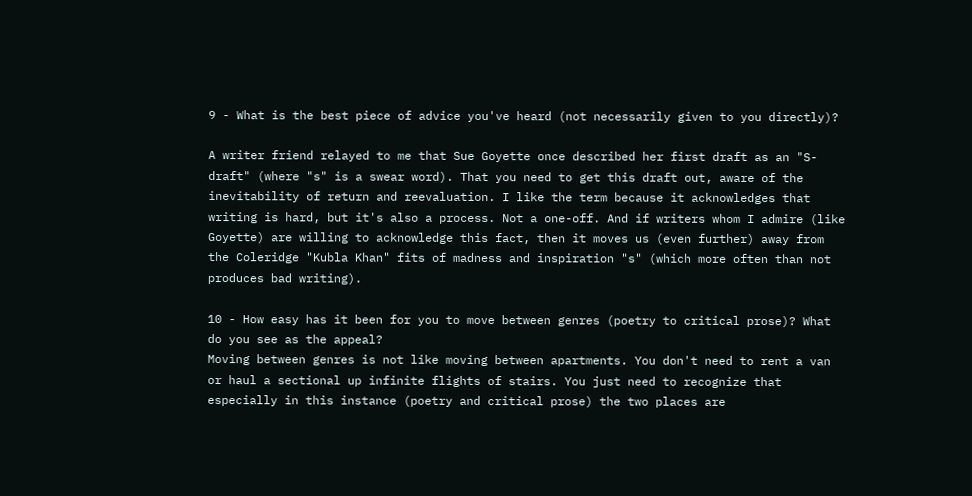9 - What is the best piece of advice you've heard (not necessarily given to you directly)?

A writer friend relayed to me that Sue Goyette once described her first draft as an "S-draft" (where "s" is a swear word). That you need to get this draft out, aware of the inevitability of return and reevaluation. I like the term because it acknowledges that writing is hard, but it's also a process. Not a one-off. And if writers whom I admire (like Goyette) are willing to acknowledge this fact, then it moves us (even further) away from the Coleridge "Kubla Khan" fits of madness and inspiration "s" (which more often than not produces bad writing).

10 - How easy has it been for you to move between genres (poetry to critical prose)? What do you see as the appeal?
Moving between genres is not like moving between apartments. You don't need to rent a van or haul a sectional up infinite flights of stairs. You just need to recognize that especially in this instance (poetry and critical prose) the two places are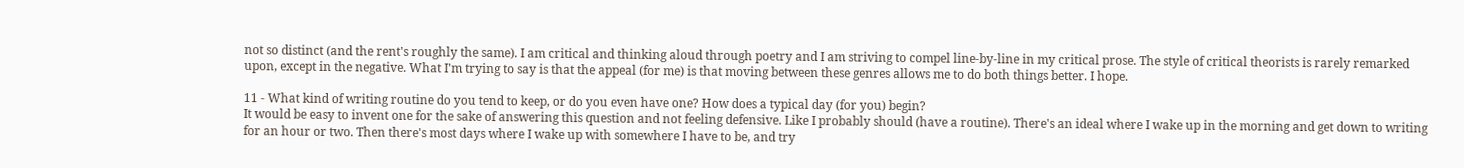not so distinct (and the rent's roughly the same). I am critical and thinking aloud through poetry and I am striving to compel line-by-line in my critical prose. The style of critical theorists is rarely remarked upon, except in the negative. What I'm trying to say is that the appeal (for me) is that moving between these genres allows me to do both things better. I hope.

11 - What kind of writing routine do you tend to keep, or do you even have one? How does a typical day (for you) begin?
It would be easy to invent one for the sake of answering this question and not feeling defensive. Like I probably should (have a routine). There's an ideal where I wake up in the morning and get down to writing for an hour or two. Then there's most days where I wake up with somewhere I have to be, and try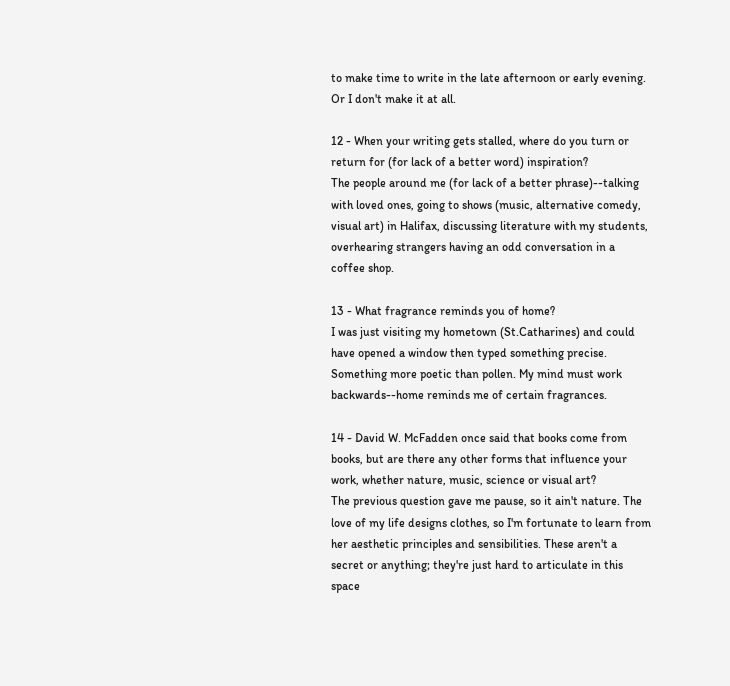to make time to write in the late afternoon or early evening. Or I don't make it at all.

12 - When your writing gets stalled, where do you turn or return for (for lack of a better word) inspiration?
The people around me (for lack of a better phrase)--talking with loved ones, going to shows (music, alternative comedy, visual art) in Halifax, discussing literature with my students, overhearing strangers having an odd conversation in a coffee shop.

13 - What fragrance reminds you of home?
I was just visiting my hometown (St.Catharines) and could have opened a window then typed something precise. Something more poetic than pollen. My mind must work backwards--home reminds me of certain fragrances.

14 - David W. McFadden once said that books come from books, but are there any other forms that influence your work, whether nature, music, science or visual art?
The previous question gave me pause, so it ain't nature. The love of my life designs clothes, so I'm fortunate to learn from her aesthetic principles and sensibilities. These aren't a secret or anything; they're just hard to articulate in this space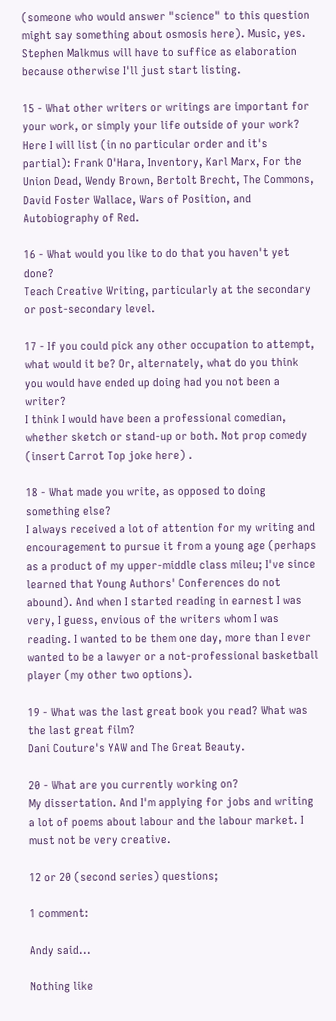(someone who would answer "science" to this question might say something about osmosis here). Music, yes. Stephen Malkmus will have to suffice as elaboration because otherwise I'll just start listing.

15 - What other writers or writings are important for your work, or simply your life outside of your work?
Here I will list (in no particular order and it's partial): Frank O'Hara, Inventory, Karl Marx, For the Union Dead, Wendy Brown, Bertolt Brecht, The Commons, David Foster Wallace, Wars of Position, and Autobiography of Red.

16 - What would you like to do that you haven't yet done?
Teach Creative Writing, particularly at the secondary or post-secondary level.

17 - If you could pick any other occupation to attempt, what would it be? Or, alternately, what do you think you would have ended up doing had you not been a writer?
I think I would have been a professional comedian, whether sketch or stand-up or both. Not prop comedy (insert Carrot Top joke here) .

18 - What made you write, as opposed to doing something else?
I always received a lot of attention for my writing and encouragement to pursue it from a young age (perhaps as a product of my upper-middle class mileu; I've since learned that Young Authors' Conferences do not abound). And when I started reading in earnest I was very, I guess, envious of the writers whom I was reading. I wanted to be them one day, more than I ever wanted to be a lawyer or a not-professional basketball player (my other two options).

19 - What was the last great book you read? What was the last great film?
Dani Couture's YAW and The Great Beauty.

20 - What are you currently working on?
My dissertation. And I'm applying for jobs and writing a lot of poems about labour and the labour market. I must not be very creative.

12 or 20 (second series) questions;

1 comment:

Andy said...

Nothing like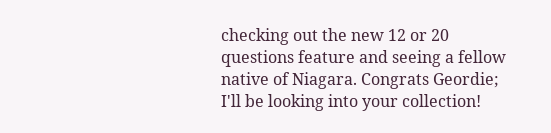checking out the new 12 or 20 questions feature and seeing a fellow native of Niagara. Congrats Geordie; I'll be looking into your collection!